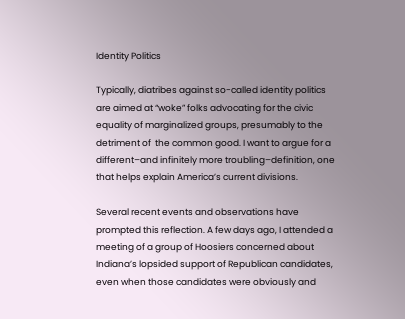Identity Politics

Typically, diatribes against so-called identity politics are aimed at “woke” folks advocating for the civic equality of marginalized groups, presumably to the detriment of  the common good. I want to argue for a different–and infinitely more troubling–definition, one that helps explain America’s current divisions.

Several recent events and observations have prompted this reflection. A few days ago, I attended a meeting of a group of Hoosiers concerned about Indiana’s lopsided support of Republican candidates, even when those candidates were obviously and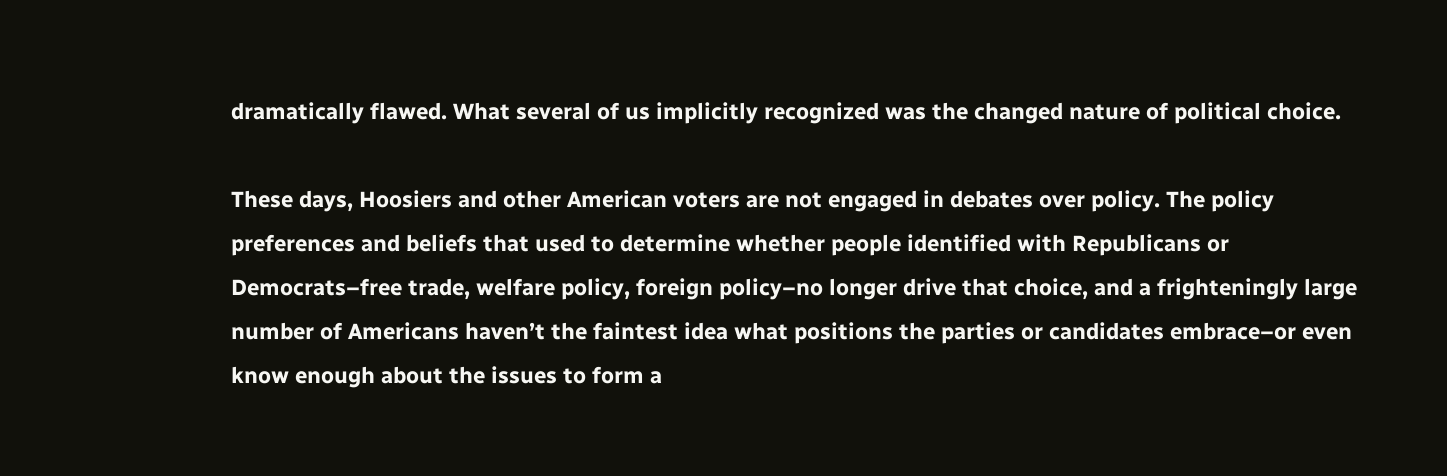dramatically flawed. What several of us implicitly recognized was the changed nature of political choice.

These days, Hoosiers and other American voters are not engaged in debates over policy. The policy preferences and beliefs that used to determine whether people identified with Republicans or Democrats–free trade, welfare policy, foreign policy–no longer drive that choice, and a frighteningly large number of Americans haven’t the faintest idea what positions the parties or candidates embrace–or even know enough about the issues to form a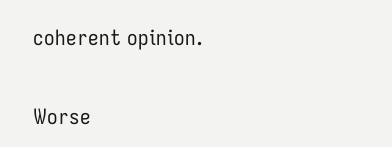coherent opinion.

Worse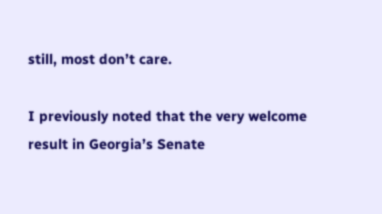still, most don’t care.

I previously noted that the very welcome result in Georgia’s Senate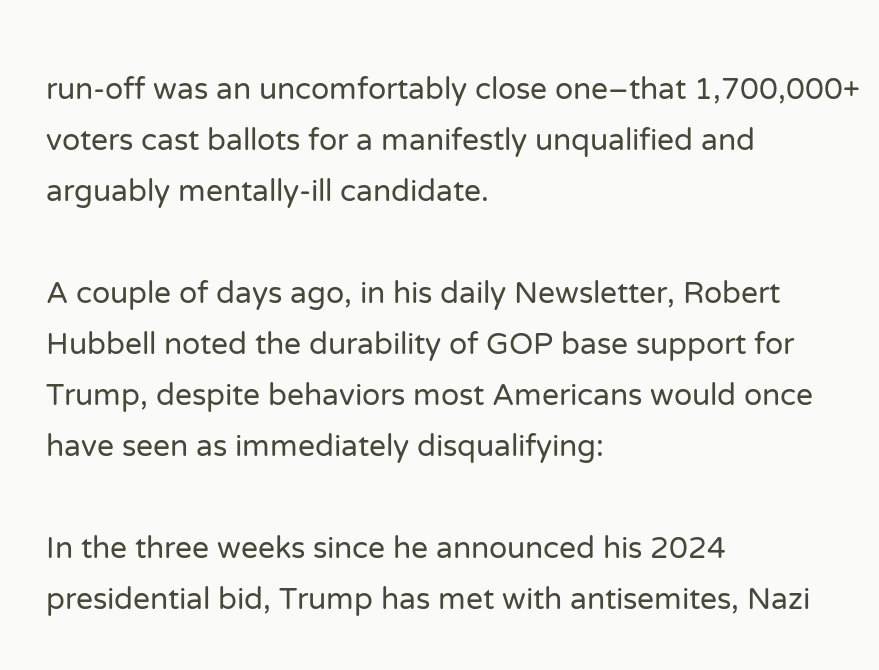run-off was an uncomfortably close one–that 1,700,000+ voters cast ballots for a manifestly unqualified and arguably mentally-ill candidate.

A couple of days ago, in his daily Newsletter, Robert Hubbell noted the durability of GOP base support for Trump, despite behaviors most Americans would once have seen as immediately disqualifying:

In the three weeks since he announced his 2024 presidential bid, Trump has met with antisemites, Nazi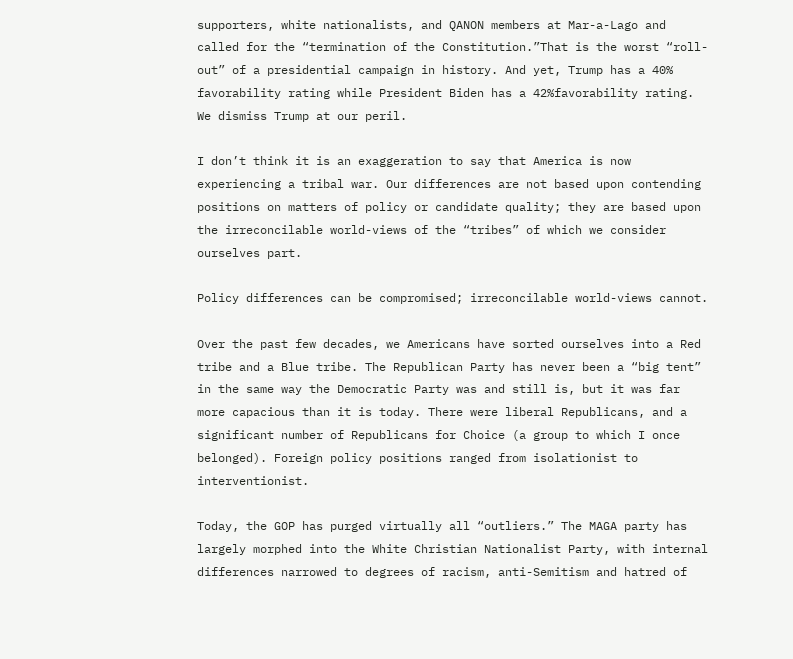supporters, white nationalists, and QANON members at Mar-a-Lago and called for the “termination of the Constitution.”That is the worst “roll-out” of a presidential campaign in history. And yet, Trump has a 40% favorability rating while President Biden has a 42%favorability rating. We dismiss Trump at our peril.

I don’t think it is an exaggeration to say that America is now experiencing a tribal war. Our differences are not based upon contending positions on matters of policy or candidate quality; they are based upon the irreconcilable world-views of the “tribes” of which we consider ourselves part.

Policy differences can be compromised; irreconcilable world-views cannot.

Over the past few decades, we Americans have sorted ourselves into a Red tribe and a Blue tribe. The Republican Party has never been a “big tent” in the same way the Democratic Party was and still is, but it was far more capacious than it is today. There were liberal Republicans, and a significant number of Republicans for Choice (a group to which I once belonged). Foreign policy positions ranged from isolationist to interventionist.

Today, the GOP has purged virtually all “outliers.” The MAGA party has largely morphed into the White Christian Nationalist Party, with internal differences narrowed to degrees of racism, anti-Semitism and hatred of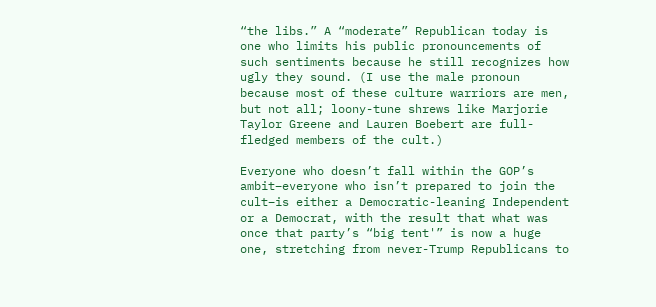“the libs.” A “moderate” Republican today is one who limits his public pronouncements of such sentiments because he still recognizes how ugly they sound. (I use the male pronoun because most of these culture warriors are men, but not all; loony-tune shrews like Marjorie Taylor Greene and Lauren Boebert are full-fledged members of the cult.)

Everyone who doesn’t fall within the GOP’s ambit–everyone who isn’t prepared to join the cult–is either a Democratic-leaning Independent or a Democrat, with the result that what was once that party’s “big tent'” is now a huge one, stretching from never-Trump Republicans to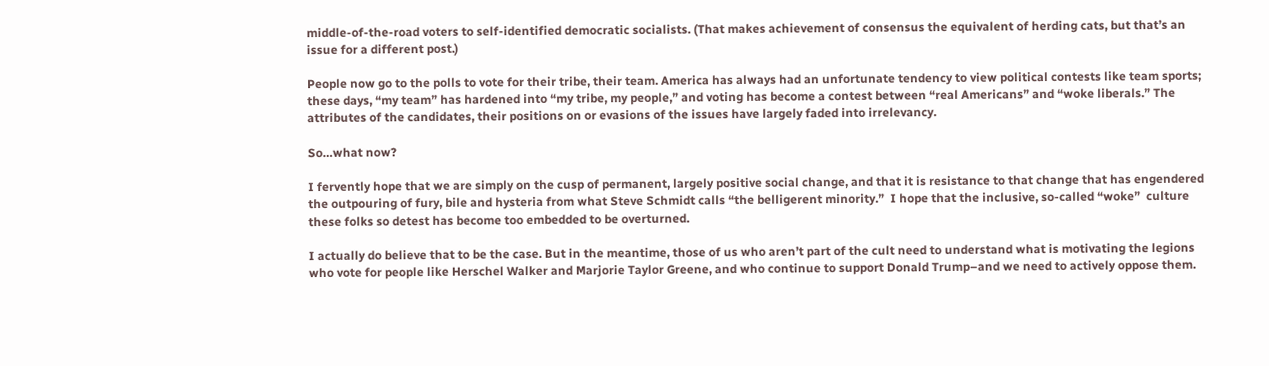middle-of-the-road voters to self-identified democratic socialists. (That makes achievement of consensus the equivalent of herding cats, but that’s an issue for a different post.)

People now go to the polls to vote for their tribe, their team. America has always had an unfortunate tendency to view political contests like team sports; these days, “my team” has hardened into “my tribe, my people,” and voting has become a contest between “real Americans” and “woke liberals.” The attributes of the candidates, their positions on or evasions of the issues have largely faded into irrelevancy.

So…what now?

I fervently hope that we are simply on the cusp of permanent, largely positive social change, and that it is resistance to that change that has engendered the outpouring of fury, bile and hysteria from what Steve Schmidt calls “the belligerent minority.”  I hope that the inclusive, so-called “woke”  culture these folks so detest has become too embedded to be overturned.

I actually do believe that to be the case. But in the meantime, those of us who aren’t part of the cult need to understand what is motivating the legions who vote for people like Herschel Walker and Marjorie Taylor Greene, and who continue to support Donald Trump–and we need to actively oppose them.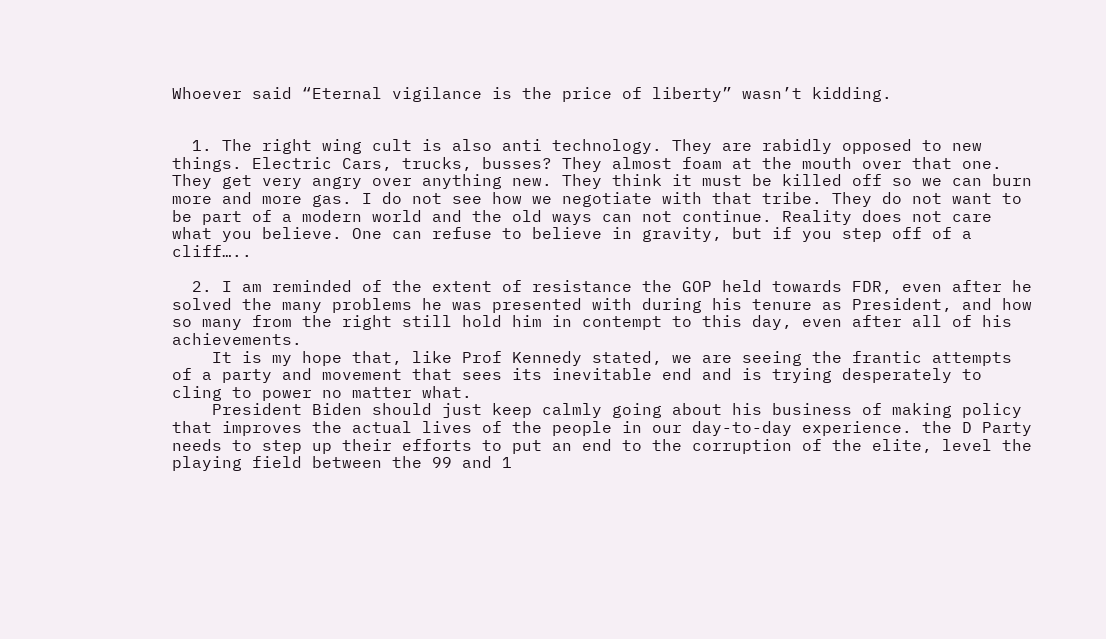Whoever said “Eternal vigilance is the price of liberty” wasn’t kidding.


  1. The right wing cult is also anti technology. They are rabidly opposed to new things. Electric Cars, trucks, busses? They almost foam at the mouth over that one. They get very angry over anything new. They think it must be killed off so we can burn more and more gas. I do not see how we negotiate with that tribe. They do not want to be part of a modern world and the old ways can not continue. Reality does not care what you believe. One can refuse to believe in gravity, but if you step off of a cliff…..

  2. I am reminded of the extent of resistance the GOP held towards FDR, even after he solved the many problems he was presented with during his tenure as President, and how so many from the right still hold him in contempt to this day, even after all of his achievements.
    It is my hope that, like Prof Kennedy stated, we are seeing the frantic attempts of a party and movement that sees its inevitable end and is trying desperately to cling to power no matter what.
    President Biden should just keep calmly going about his business of making policy that improves the actual lives of the people in our day-to-day experience. the D Party needs to step up their efforts to put an end to the corruption of the elite, level the playing field between the 99 and 1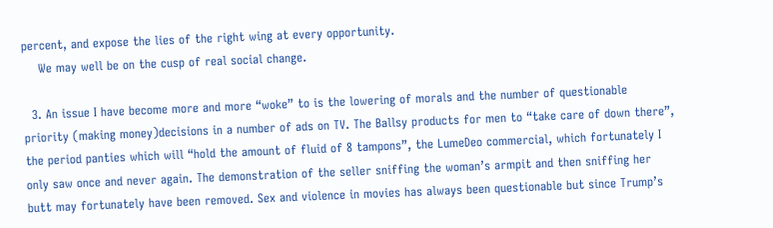percent, and expose the lies of the right wing at every opportunity.
    We may well be on the cusp of real social change.

  3. An issue I have become more and more “woke” to is the lowering of morals and the number of questionable priority (making money)decisions in a number of ads on TV. The Ballsy products for men to “take care of down there”, the period panties which will “hold the amount of fluid of 8 tampons”, the LumeDeo commercial, which fortunately I only saw once and never again. The demonstration of the seller sniffing the woman’s armpit and then sniffing her butt may fortunately have been removed. Sex and violence in movies has always been questionable but since Trump’s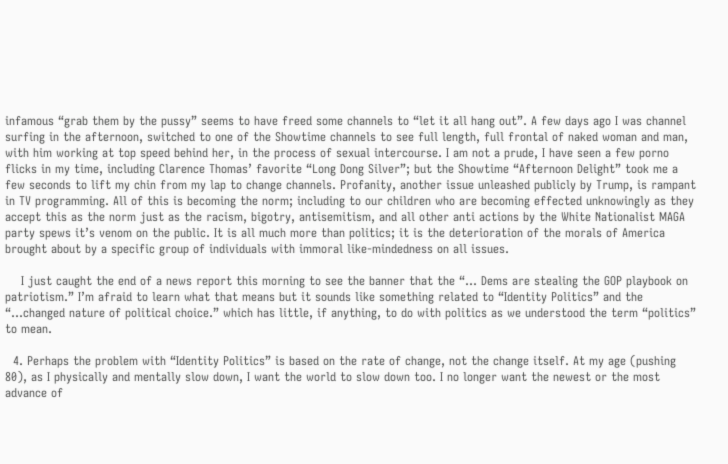infamous “grab them by the pussy” seems to have freed some channels to “let it all hang out”. A few days ago I was channel surfing in the afternoon, switched to one of the Showtime channels to see full length, full frontal of naked woman and man, with him working at top speed behind her, in the process of sexual intercourse. I am not a prude, I have seen a few porno flicks in my time, including Clarence Thomas’ favorite “Long Dong Silver”; but the Showtime “Afternoon Delight” took me a few seconds to lift my chin from my lap to change channels. Profanity, another issue unleashed publicly by Trump, is rampant in TV programming. All of this is becoming the norm; including to our children who are becoming effected unknowingly as they accept this as the norm just as the racism, bigotry, antisemitism, and all other anti actions by the White Nationalist MAGA party spews it’s venom on the public. It is all much more than politics; it is the deterioration of the morals of America brought about by a specific group of individuals with immoral like-mindedness on all issues.

    I just caught the end of a news report this morning to see the banner that the “… Dems are stealing the GOP playbook on patriotism.” I’m afraid to learn what that means but it sounds like something related to “Identity Politics” and the “…changed nature of political choice.” which has little, if anything, to do with politics as we understood the term “politics” to mean.

  4. Perhaps the problem with “Identity Politics” is based on the rate of change, not the change itself. At my age (pushing 80), as I physically and mentally slow down, I want the world to slow down too. I no longer want the newest or the most advance of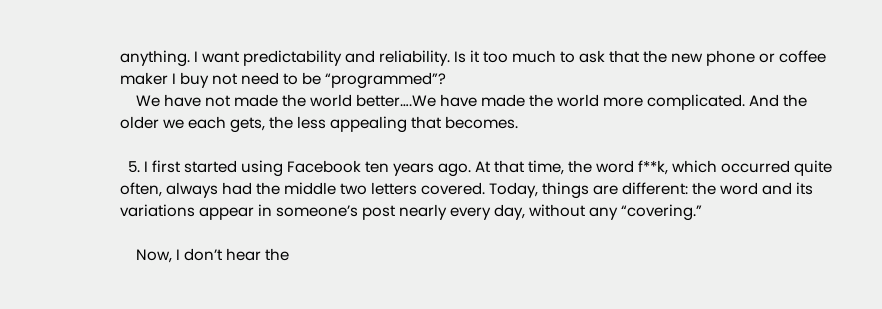anything. I want predictability and reliability. Is it too much to ask that the new phone or coffee maker I buy not need to be “programmed”?
    We have not made the world better….We have made the world more complicated. And the older we each gets, the less appealing that becomes.

  5. I first started using Facebook ten years ago. At that time, the word f**k, which occurred quite often, always had the middle two letters covered. Today, things are different: the word and its variations appear in someone’s post nearly every day, without any “covering.”

    Now, I don’t hear the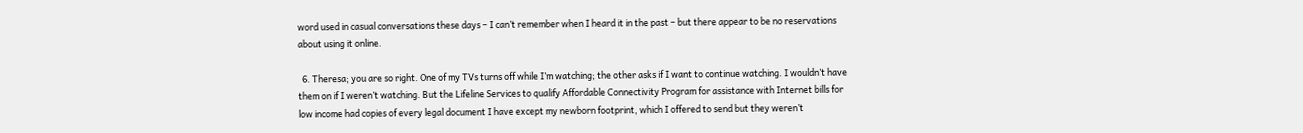word used in casual conversations these days – I can’t remember when I heard it in the past – but there appear to be no reservations about using it online.

  6. Theresa; you are so right. One of my TVs turns off while I’m watching; the other asks if I want to continue watching. I wouldn’t have them on if I weren’t watching. But the Lifeline Services to qualify Affordable Connectivity Program for assistance with Internet bills for low income had copies of every legal document I have except my newborn footprint, which I offered to send but they weren’t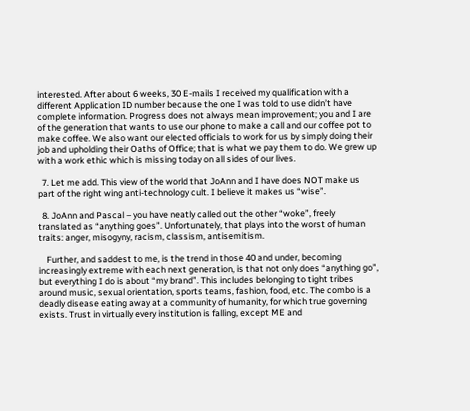interested. After about 6 weeks, 30 E-mails I received my qualification with a different Application ID number because the one I was told to use didn’t have complete information. Progress does not always mean improvement; you and I are of the generation that wants to use our phone to make a call and our coffee pot to make coffee. We also want our elected officials to work for us by simply doing their job and upholding their Oaths of Office; that is what we pay them to do. We grew up with a work ethic which is missing today on all sides of our lives.

  7. Let me add. This view of the world that JoAnn and I have does NOT make us part of the right wing anti-technology cult. I believe it makes us “wise”.

  8. JoAnn and Pascal – you have neatly called out the other “woke”, freely translated as “anything goes”. Unfortunately, that plays into the worst of human traits: anger, misogyny, racism, classism, antisemitism.

    Further, and saddest to me, is the trend in those 40 and under, becoming increasingly extreme with each next generation, is that not only does “anything go”, but everything I do is about “my brand”. This includes belonging to tight tribes around music, sexual orientation, sports teams, fashion, food, etc. The combo is a deadly disease eating away at a community of humanity, for which true governing exists. Trust in virtually every institution is falling, except ME and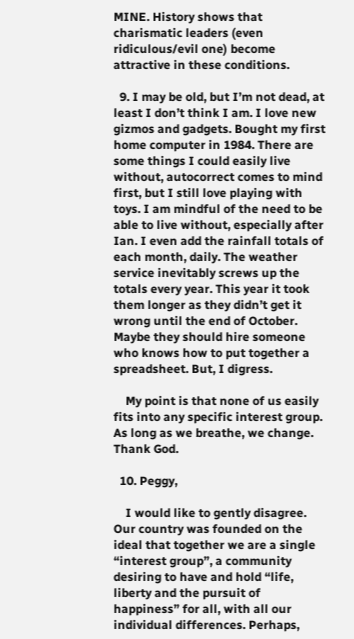MINE. History shows that charismatic leaders (even ridiculous/evil one) become attractive in these conditions.

  9. I may be old, but I’m not dead, at least I don’t think I am. I love new gizmos and gadgets. Bought my first home computer in 1984. There are some things I could easily live without, autocorrect comes to mind first, but I still love playing with toys. I am mindful of the need to be able to live without, especially after Ian. I even add the rainfall totals of each month, daily. The weather service inevitably screws up the totals every year. This year it took them longer as they didn’t get it wrong until the end of October. Maybe they should hire someone who knows how to put together a spreadsheet. But, I digress.

    My point is that none of us easily fits into any specific interest group. As long as we breathe, we change. Thank God.

  10. Peggy,

    I would like to gently disagree. Our country was founded on the ideal that together we are a single “interest group”, a community desiring to have and hold “life, liberty and the pursuit of happiness” for all, with all our individual differences. Perhaps,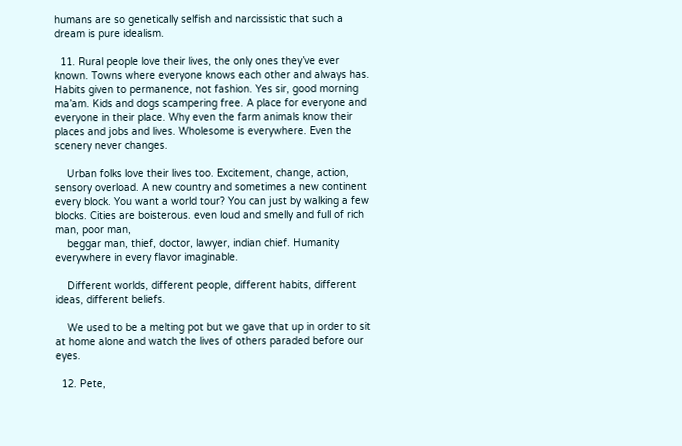humans are so genetically selfish and narcissistic that such a dream is pure idealism.

  11. Rural people love their lives, the only ones they’ve ever known. Towns where everyone knows each other and always has. Habits given to permanence, not fashion. Yes sir, good morning ma’am. Kids and dogs scampering free. A place for everyone and everyone in their place. Why even the farm animals know their places and jobs and lives. Wholesome is everywhere. Even the scenery never changes.

    Urban folks love their lives too. Excitement, change, action, sensory overload. A new country and sometimes a new continent every block. You want a world tour? You can just by walking a few blocks. Cities are boisterous. even loud and smelly and full of rich man, poor man,
    beggar man, thief, doctor, lawyer, indian chief. Humanity everywhere in every flavor imaginable.

    Different worlds, different people, different habits, different ideas, different beliefs.

    We used to be a melting pot but we gave that up in order to sit at home alone and watch the lives of others paraded before our eyes.

  12. Pete,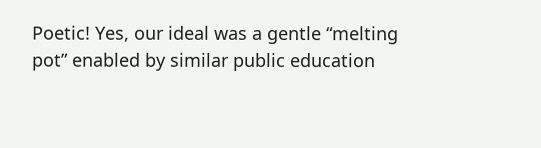Poetic! Yes, our ideal was a gentle “melting pot” enabled by similar public education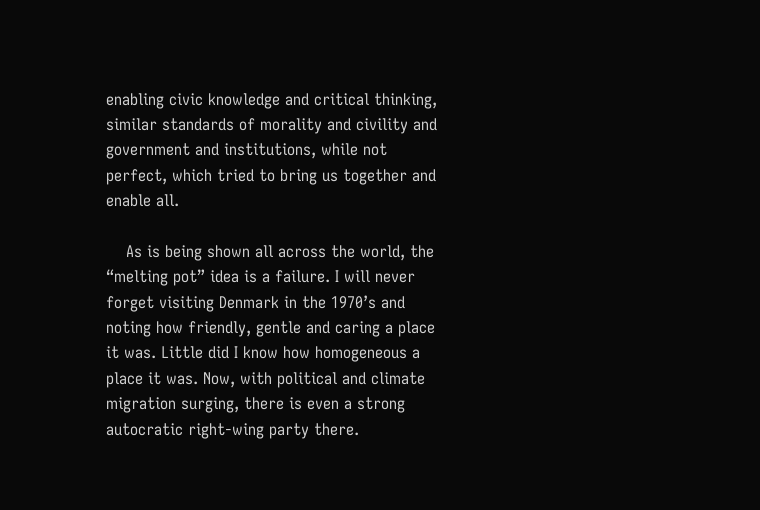enabling civic knowledge and critical thinking, similar standards of morality and civility and government and institutions, while not perfect, which tried to bring us together and enable all.

    As is being shown all across the world, the “melting pot” idea is a failure. I will never forget visiting Denmark in the 1970’s and noting how friendly, gentle and caring a place it was. Little did I know how homogeneous a place it was. Now, with political and climate migration surging, there is even a strong autocratic right-wing party there.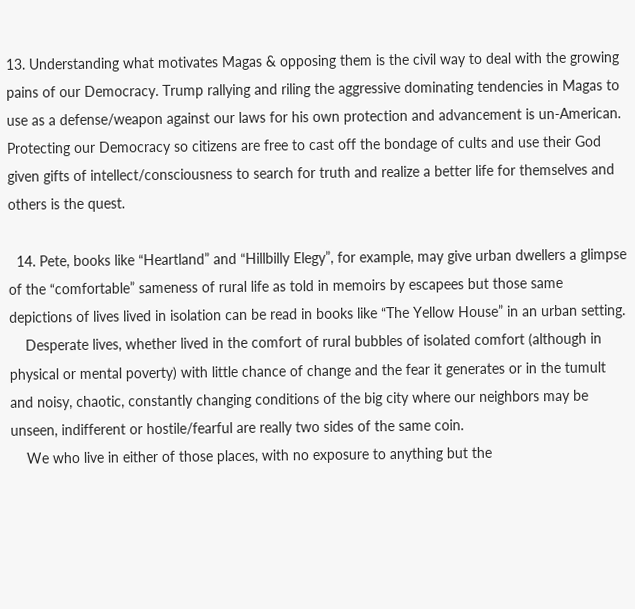13. Understanding what motivates Magas & opposing them is the civil way to deal with the growing pains of our Democracy. Trump rallying and riling the aggressive dominating tendencies in Magas to use as a defense/weapon against our laws for his own protection and advancement is un-American. Protecting our Democracy so citizens are free to cast off the bondage of cults and use their God given gifts of intellect/consciousness to search for truth and realize a better life for themselves and others is the quest.

  14. Pete, books like “Heartland” and “Hillbilly Elegy”, for example, may give urban dwellers a glimpse of the “comfortable” sameness of rural life as told in memoirs by escapees but those same depictions of lives lived in isolation can be read in books like “The Yellow House” in an urban setting.
    Desperate lives, whether lived in the comfort of rural bubbles of isolated comfort (although in physical or mental poverty) with little chance of change and the fear it generates or in the tumult and noisy, chaotic, constantly changing conditions of the big city where our neighbors may be unseen, indifferent or hostile/fearful are really two sides of the same coin.
    We who live in either of those places, with no exposure to anything but the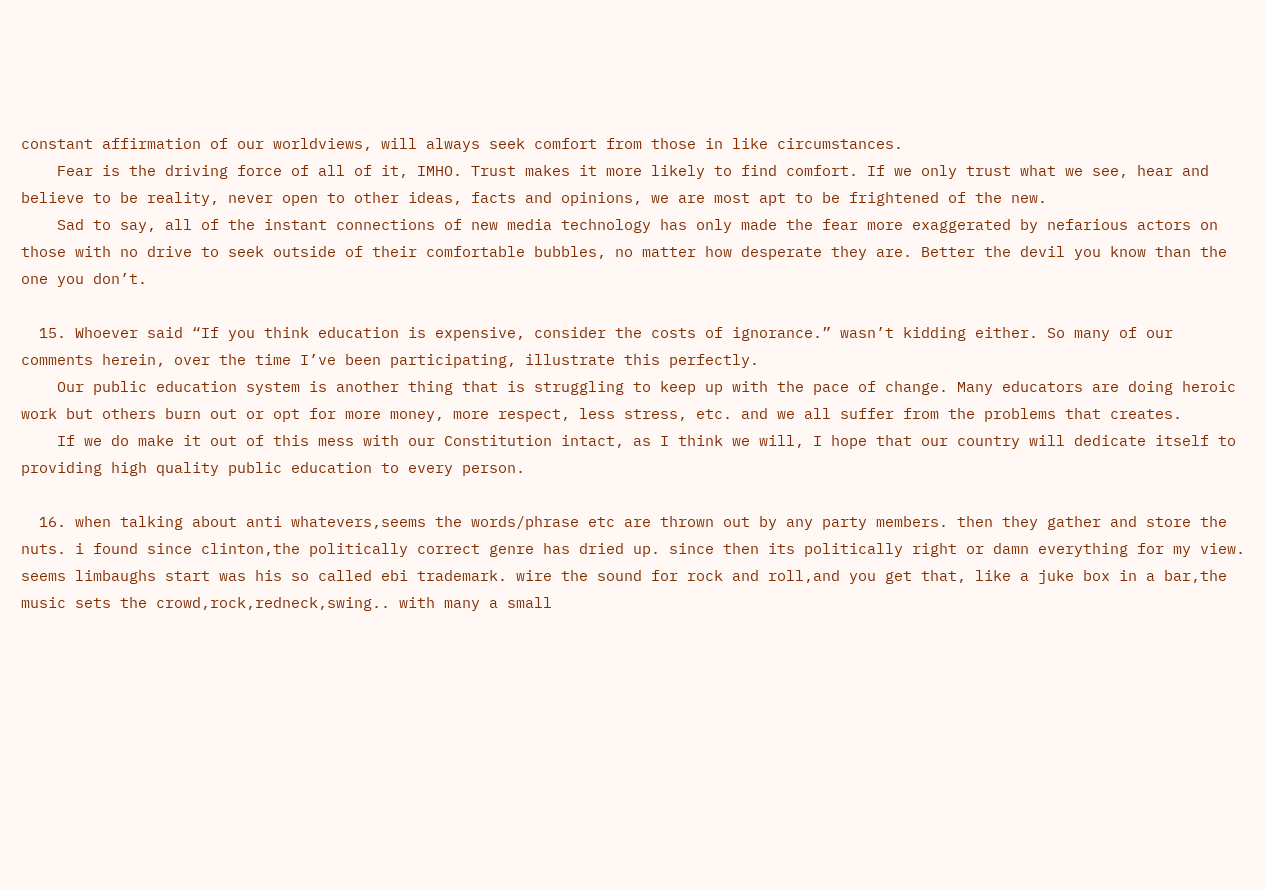constant affirmation of our worldviews, will always seek comfort from those in like circumstances.
    Fear is the driving force of all of it, IMHO. Trust makes it more likely to find comfort. If we only trust what we see, hear and believe to be reality, never open to other ideas, facts and opinions, we are most apt to be frightened of the new.
    Sad to say, all of the instant connections of new media technology has only made the fear more exaggerated by nefarious actors on those with no drive to seek outside of their comfortable bubbles, no matter how desperate they are. Better the devil you know than the one you don’t.

  15. Whoever said “If you think education is expensive, consider the costs of ignorance.” wasn’t kidding either. So many of our comments herein, over the time I’ve been participating, illustrate this perfectly.
    Our public education system is another thing that is struggling to keep up with the pace of change. Many educators are doing heroic work but others burn out or opt for more money, more respect, less stress, etc. and we all suffer from the problems that creates.
    If we do make it out of this mess with our Constitution intact, as I think we will, I hope that our country will dedicate itself to providing high quality public education to every person.

  16. when talking about anti whatevers,seems the words/phrase etc are thrown out by any party members. then they gather and store the nuts. i found since clinton,the politically correct genre has dried up. since then its politically right or damn everything for my view. seems limbaughs start was his so called ebi trademark. wire the sound for rock and roll,and you get that, like a juke box in a bar,the music sets the crowd,rock,redneck,swing.. with many a small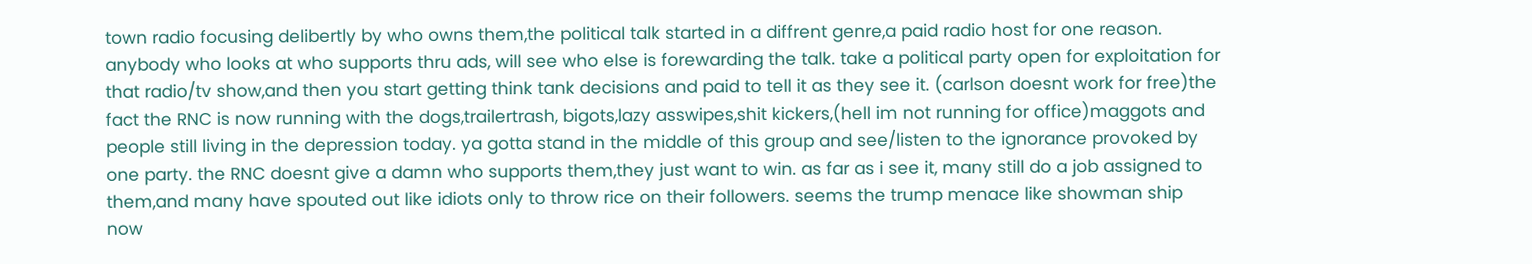town radio focusing delibertly by who owns them,the political talk started in a diffrent genre,a paid radio host for one reason. anybody who looks at who supports thru ads, will see who else is forewarding the talk. take a political party open for exploitation for that radio/tv show,and then you start getting think tank decisions and paid to tell it as they see it. (carlson doesnt work for free)the fact the RNC is now running with the dogs,trailertrash, bigots,lazy asswipes,shit kickers,(hell im not running for office)maggots and people still living in the depression today. ya gotta stand in the middle of this group and see/listen to the ignorance provoked by one party. the RNC doesnt give a damn who supports them,they just want to win. as far as i see it, many still do a job assigned to them,and many have spouted out like idiots only to throw rice on their followers. seems the trump menace like showman ship now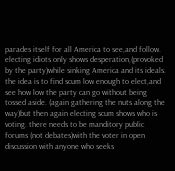parades itself for all America to see,and follow. electing idiots only shows desperation,(provoked by the party)while sinking America and its ideals. the idea is to find scum low enough to elect,and see how low the party can go without being tossed aside. (again gathering the nuts along the way)but then again electing scum shows who is voting. there needs to be manditory public forums (not debates)with the voter in open discussion with anyone who seeks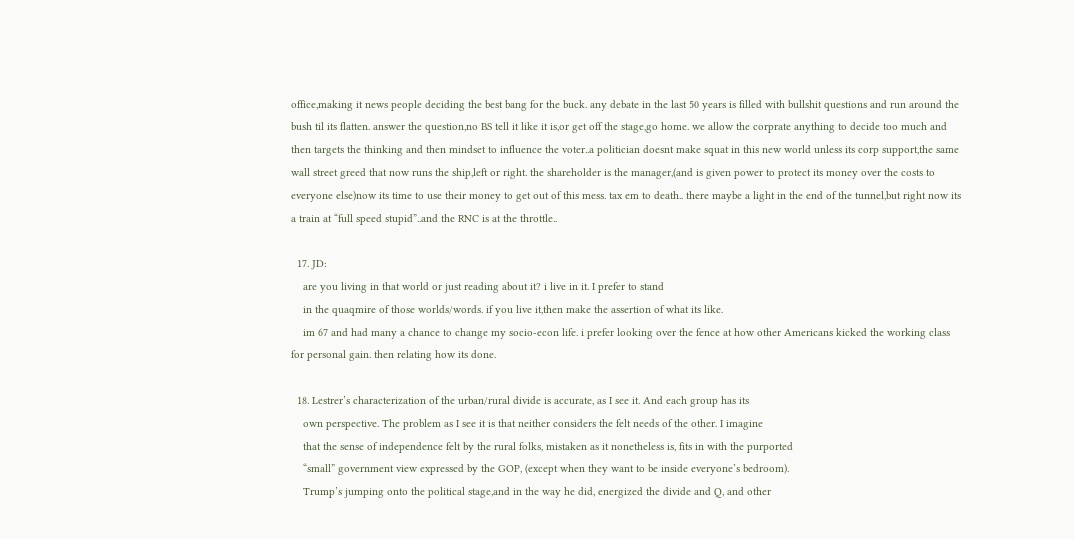office,making it news people deciding the best bang for the buck. any debate in the last 50 years is filled with bullshit questions and run around the bush til its flatten. answer the question,no BS tell it like it is,or get off the stage,go home. we allow the corprate anything to decide too much and then targets the thinking and then mindset to influence the voter..a politician doesnt make squat in this new world unless its corp support,the same wall street greed that now runs the ship,left or right. the shareholder is the manager,(and is given power to protect its money over the costs to everyone else)now its time to use their money to get out of this mess. tax em to death.. there maybe a light in the end of the tunnel,but right now its a train at “full speed stupid”..and the RNC is at the throttle..

  17. JD:
    are you living in that world or just reading about it? i live in it. I prefer to stand
    in the quaqmire of those worlds/words. if you live it,then make the assertion of what its like.
    im 67 and had many a chance to change my socio-econ life. i prefer looking over the fence at how other Americans kicked the working class for personal gain. then relating how its done.

  18. Lestrer’s characterization of the urban/rural divide is accurate, as I see it. And each group has its
    own perspective. The problem as I see it is that neither considers the felt needs of the other. I imagine
    that the sense of independence felt by the rural folks, mistaken as it nonetheless is, fits in with the purported
    “small” government view expressed by the GOP, (except when they want to be inside everyone’s bedroom).
    Trump’s jumping onto the political stage,and in the way he did, energized the divide and Q, and other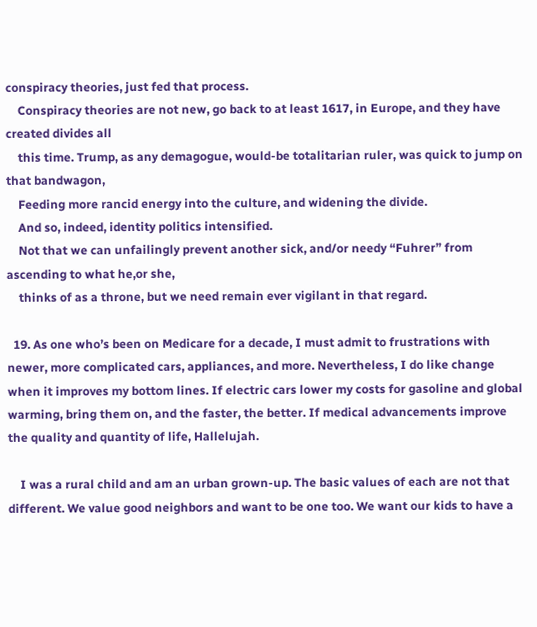conspiracy theories, just fed that process.
    Conspiracy theories are not new, go back to at least 1617, in Europe, and they have created divides all
    this time. Trump, as any demagogue, would-be totalitarian ruler, was quick to jump on that bandwagon,
    Feeding more rancid energy into the culture, and widening the divide.
    And so, indeed, identity politics intensified.
    Not that we can unfailingly prevent another sick, and/or needy “Fuhrer” from ascending to what he,or she,
    thinks of as a throne, but we need remain ever vigilant in that regard.

  19. As one who’s been on Medicare for a decade, I must admit to frustrations with newer, more complicated cars, appliances, and more. Nevertheless, I do like change when it improves my bottom lines. If electric cars lower my costs for gasoline and global warming, bring them on, and the faster, the better. If medical advancements improve the quality and quantity of life, Hallelujah.

    I was a rural child and am an urban grown-up. The basic values of each are not that different. We value good neighbors and want to be one too. We want our kids to have a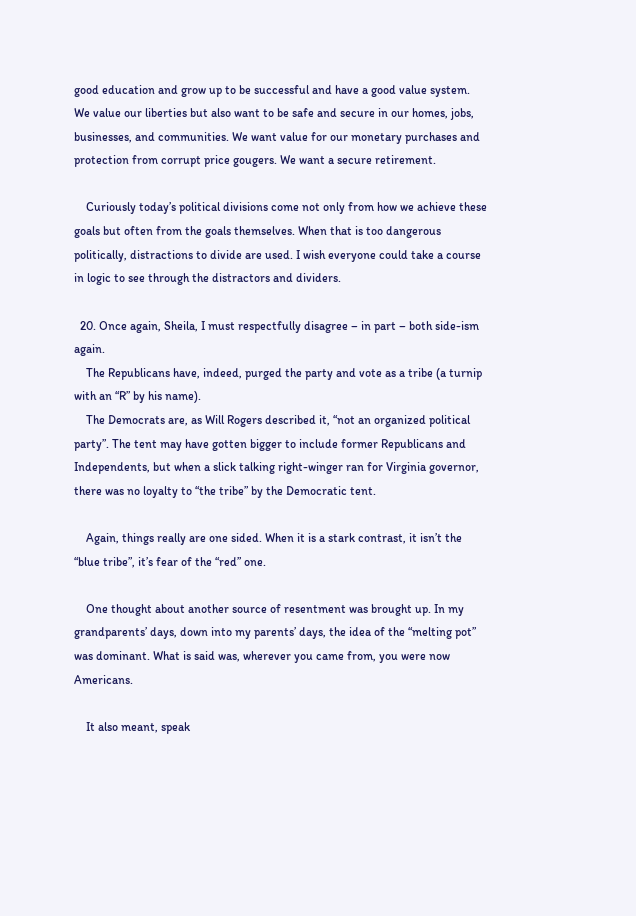good education and grow up to be successful and have a good value system. We value our liberties but also want to be safe and secure in our homes, jobs, businesses, and communities. We want value for our monetary purchases and protection from corrupt price gougers. We want a secure retirement.

    Curiously today’s political divisions come not only from how we achieve these goals but often from the goals themselves. When that is too dangerous politically, distractions to divide are used. I wish everyone could take a course in logic to see through the distractors and dividers.

  20. Once again, Sheila, I must respectfully disagree – in part – both side-ism again.
    The Republicans have, indeed, purged the party and vote as a tribe (a turnip with an “R” by his name).
    The Democrats are, as Will Rogers described it, “not an organized political party”. The tent may have gotten bigger to include former Republicans and Independents, but when a slick talking right-winger ran for Virginia governor, there was no loyalty to “the tribe” by the Democratic tent.

    Again, things really are one sided. When it is a stark contrast, it isn’t the “blue tribe”, it’s fear of the “red” one.

    One thought about another source of resentment was brought up. In my grandparents’ days, down into my parents’ days, the idea of the “melting pot” was dominant. What is said was, wherever you came from, you were now Americans.

    It also meant, speak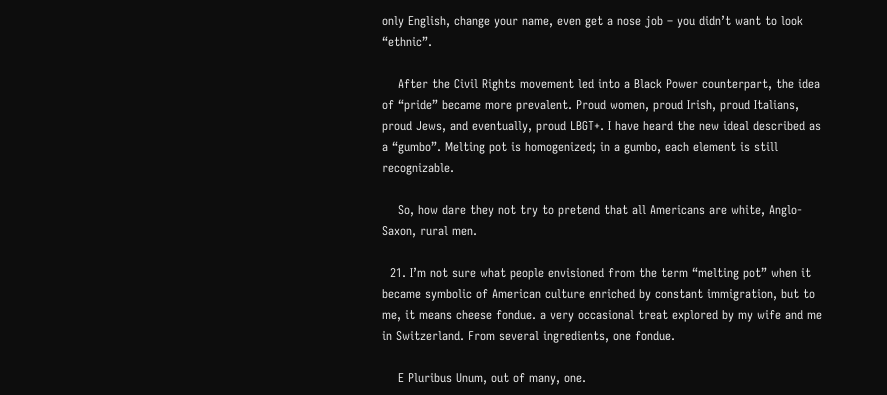only English, change your name, even get a nose job – you didn’t want to look “ethnic”.

    After the Civil Rights movement led into a Black Power counterpart, the idea of “pride” became more prevalent. Proud women, proud Irish, proud Italians, proud Jews, and eventually, proud LBGT+. I have heard the new ideal described as a “gumbo”. Melting pot is homogenized; in a gumbo, each element is still recognizable.

    So, how dare they not try to pretend that all Americans are white, Anglo-Saxon, rural men.

  21. I’m not sure what people envisioned from the term “melting pot” when it became symbolic of American culture enriched by constant immigration, but to me, it means cheese fondue. a very occasional treat explored by my wife and me in Switzerland. From several ingredients, one fondue.

    E Pluribus Unum, out of many, one.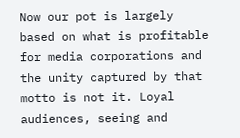Now our pot is largely based on what is profitable for media corporations and the unity captured by that motto is not it. Loyal audiences, seeing and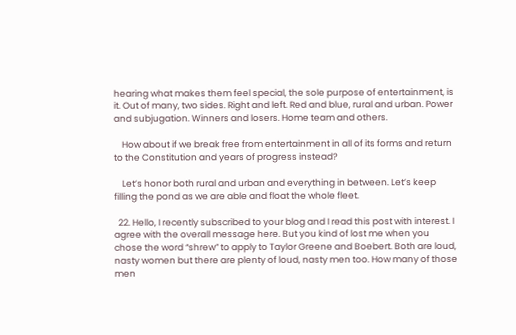hearing what makes them feel special, the sole purpose of entertainment, is it. Out of many, two sides. Right and left. Red and blue, rural and urban. Power and subjugation. Winners and losers. Home team and others.

    How about if we break free from entertainment in all of its forms and return to the Constitution and years of progress instead?

    Let’s honor both rural and urban and everything in between. Let’s keep filling the pond as we are able and float the whole fleet.

  22. Hello, I recently subscribed to your blog and I read this post with interest. I agree with the overall message here. But you kind of lost me when you chose the word “shrew” to apply to Taylor Greene and Boebert. Both are loud, nasty women but there are plenty of loud, nasty men too. How many of those men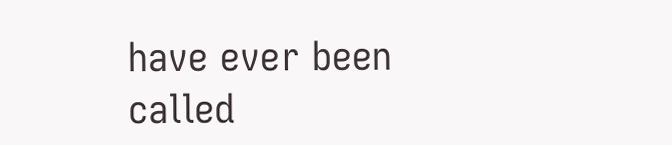have ever been called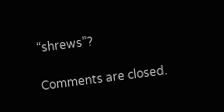“shrews”?

Comments are closed.